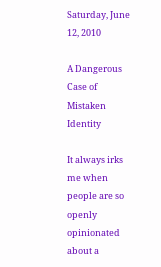Saturday, June 12, 2010

A Dangerous Case of Mistaken Identity

It always irks me when people are so openly opinionated about a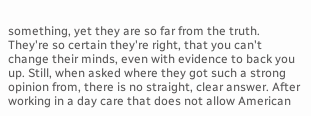something, yet they are so far from the truth. They're so certain they're right, that you can't change their minds, even with evidence to back you up. Still, when asked where they got such a strong opinion from, there is no straight, clear answer. After working in a day care that does not allow American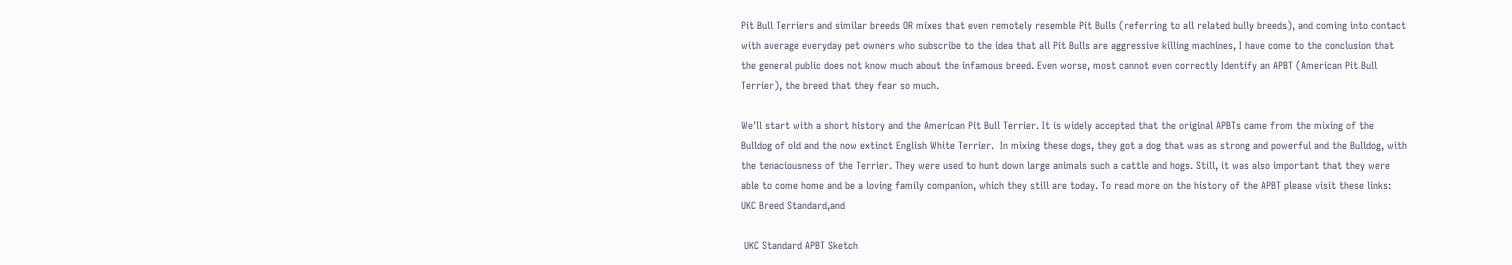Pit Bull Terriers and similar breeds OR mixes that even remotely resemble Pit Bulls (referring to all related bully breeds), and coming into contact with average everyday pet owners who subscribe to the idea that all Pit Bulls are aggressive killing machines, I have come to the conclusion that the general public does not know much about the infamous breed. Even worse, most cannot even correctly Identify an APBT (American Pit Bull Terrier), the breed that they fear so much.

We'll start with a short history and the American Pit Bull Terrier. It is widely accepted that the original APBTs came from the mixing of the Bulldog of old and the now extinct English White Terrier.  In mixing these dogs, they got a dog that was as strong and powerful and the Bulldog, with the tenaciousness of the Terrier. They were used to hunt down large animals such a cattle and hogs. Still, it was also important that they were able to come home and be a loving family companion, which they still are today. To read more on the history of the APBT please visit these links: UKC Breed Standard,and

 UKC Standard APBT Sketch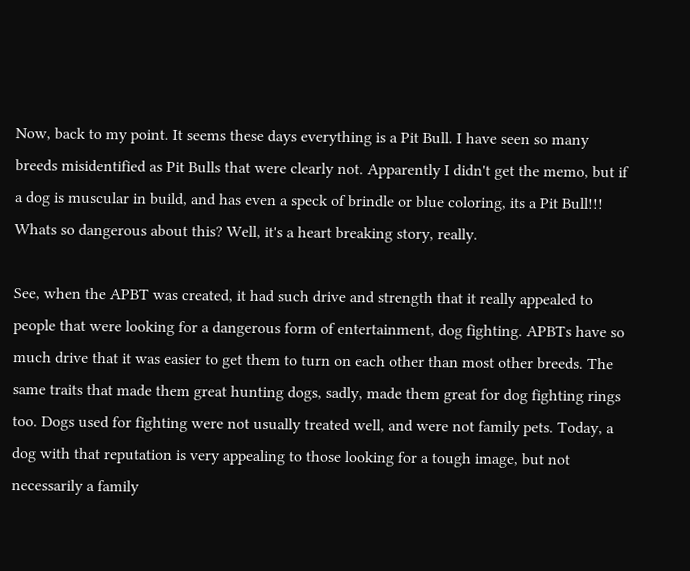Now, back to my point. It seems these days everything is a Pit Bull. I have seen so many breeds misidentified as Pit Bulls that were clearly not. Apparently I didn't get the memo, but if a dog is muscular in build, and has even a speck of brindle or blue coloring, its a Pit Bull!!! Whats so dangerous about this? Well, it's a heart breaking story, really.

See, when the APBT was created, it had such drive and strength that it really appealed to people that were looking for a dangerous form of entertainment, dog fighting. APBTs have so much drive that it was easier to get them to turn on each other than most other breeds. The same traits that made them great hunting dogs, sadly, made them great for dog fighting rings too. Dogs used for fighting were not usually treated well, and were not family pets. Today, a dog with that reputation is very appealing to those looking for a tough image, but not necessarily a family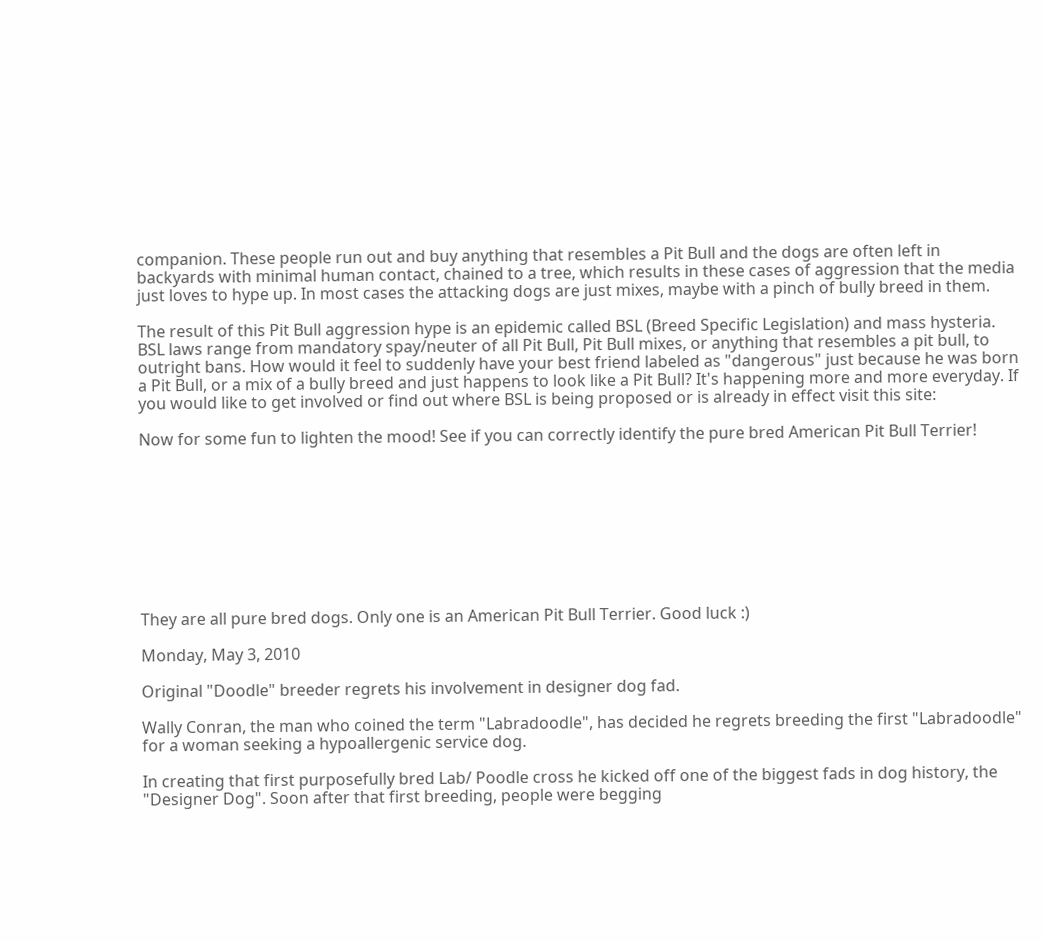companion. These people run out and buy anything that resembles a Pit Bull and the dogs are often left in backyards with minimal human contact, chained to a tree, which results in these cases of aggression that the media just loves to hype up. In most cases the attacking dogs are just mixes, maybe with a pinch of bully breed in them.

The result of this Pit Bull aggression hype is an epidemic called BSL (Breed Specific Legislation) and mass hysteria. BSL laws range from mandatory spay/neuter of all Pit Bull, Pit Bull mixes, or anything that resembles a pit bull, to outright bans. How would it feel to suddenly have your best friend labeled as "dangerous" just because he was born a Pit Bull, or a mix of a bully breed and just happens to look like a Pit Bull? It's happening more and more everyday. If you would like to get involved or find out where BSL is being proposed or is already in effect visit this site:

Now for some fun to lighten the mood! See if you can correctly identify the pure bred American Pit Bull Terrier!









They are all pure bred dogs. Only one is an American Pit Bull Terrier. Good luck :)

Monday, May 3, 2010

Original "Doodle" breeder regrets his involvement in designer dog fad.

Wally Conran, the man who coined the term "Labradoodle", has decided he regrets breeding the first "Labradoodle" for a woman seeking a hypoallergenic service dog.

In creating that first purposefully bred Lab/ Poodle cross he kicked off one of the biggest fads in dog history, the "Designer Dog". Soon after that first breeding, people were begging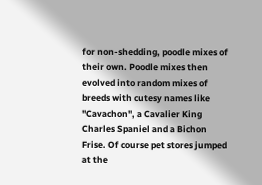for non-shedding, poodle mixes of their own. Poodle mixes then evolved into random mixes of breeds with cutesy names like "Cavachon", a Cavalier King Charles Spaniel and a Bichon Frise. Of course pet stores jumped at the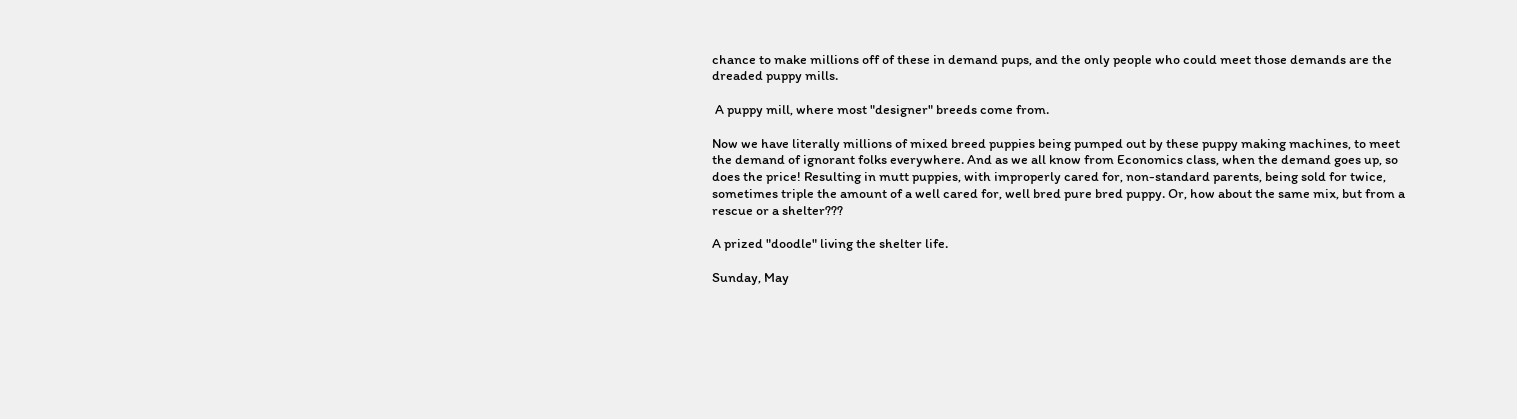chance to make millions off of these in demand pups, and the only people who could meet those demands are the dreaded puppy mills.

 A puppy mill, where most "designer" breeds come from.

Now we have literally millions of mixed breed puppies being pumped out by these puppy making machines, to meet the demand of ignorant folks everywhere. And as we all know from Economics class, when the demand goes up, so does the price! Resulting in mutt puppies, with improperly cared for, non-standard parents, being sold for twice, sometimes triple the amount of a well cared for, well bred pure bred puppy. Or, how about the same mix, but from a rescue or a shelter???

A prized "doodle" living the shelter life.

Sunday, May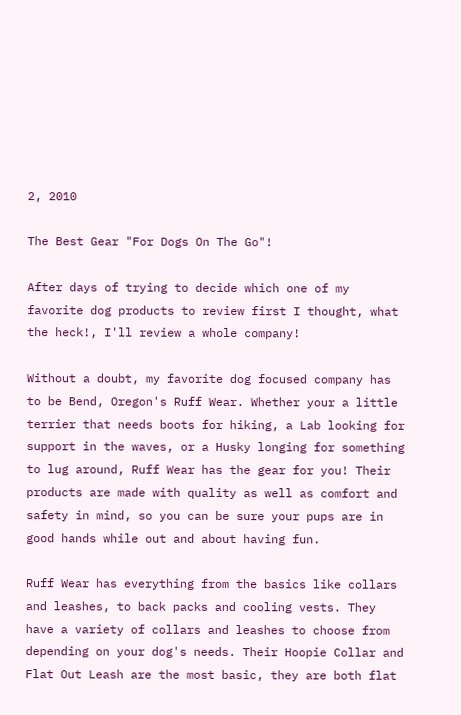2, 2010

The Best Gear "For Dogs On The Go"!

After days of trying to decide which one of my favorite dog products to review first I thought, what the heck!, I'll review a whole company!

Without a doubt, my favorite dog focused company has to be Bend, Oregon's Ruff Wear. Whether your a little terrier that needs boots for hiking, a Lab looking for support in the waves, or a Husky longing for something to lug around, Ruff Wear has the gear for you! Their products are made with quality as well as comfort and safety in mind, so you can be sure your pups are in good hands while out and about having fun.

Ruff Wear has everything from the basics like collars and leashes, to back packs and cooling vests. They have a variety of collars and leashes to choose from depending on your dog's needs. Their Hoopie Collar and Flat Out Leash are the most basic, they are both flat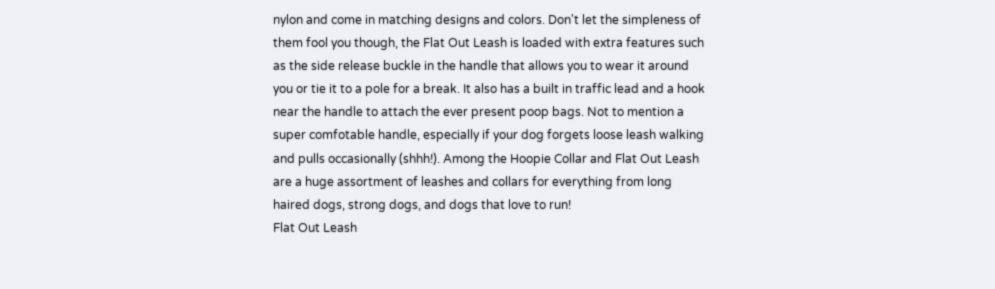nylon and come in matching designs and colors. Don't let the simpleness of them fool you though, the Flat Out Leash is loaded with extra features such as the side release buckle in the handle that allows you to wear it around you or tie it to a pole for a break. It also has a built in traffic lead and a hook near the handle to attach the ever present poop bags. Not to mention a super comfotable handle, especially if your dog forgets loose leash walking and pulls occasionally (shhh!). Among the Hoopie Collar and Flat Out Leash are a huge assortment of leashes and collars for everything from long haired dogs, strong dogs, and dogs that love to run!
Flat Out Leash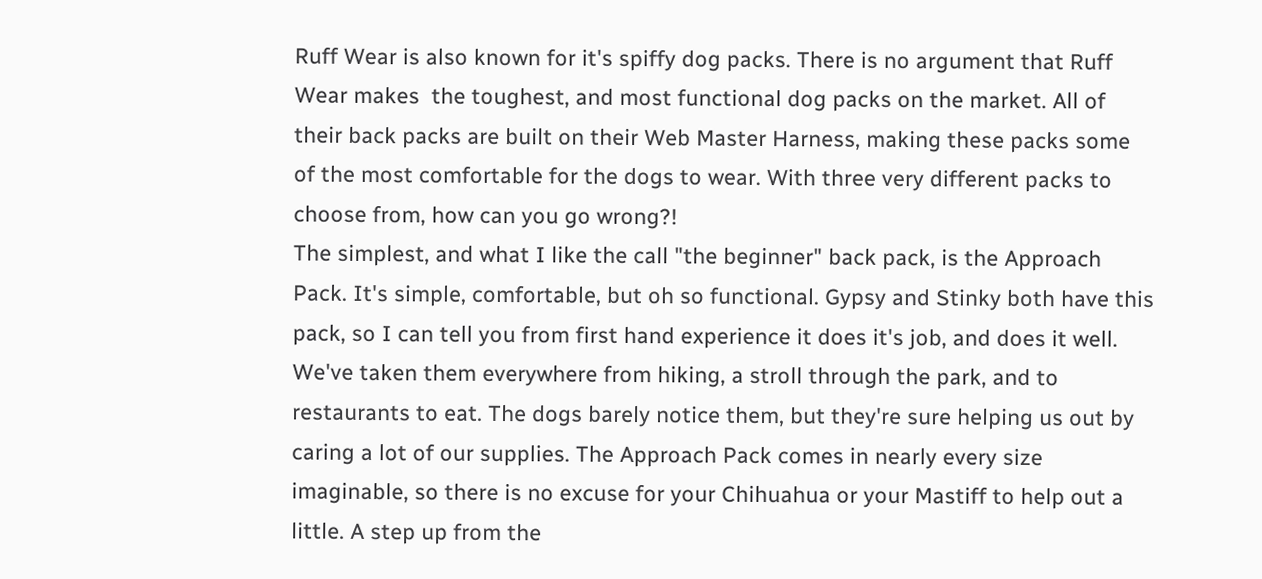Ruff Wear is also known for it's spiffy dog packs. There is no argument that Ruff Wear makes  the toughest, and most functional dog packs on the market. All of their back packs are built on their Web Master Harness, making these packs some of the most comfortable for the dogs to wear. With three very different packs to choose from, how can you go wrong?!
The simplest, and what I like the call "the beginner" back pack, is the Approach Pack. It's simple, comfortable, but oh so functional. Gypsy and Stinky both have this pack, so I can tell you from first hand experience it does it's job, and does it well. We've taken them everywhere from hiking, a stroll through the park, and to restaurants to eat. The dogs barely notice them, but they're sure helping us out by caring a lot of our supplies. The Approach Pack comes in nearly every size imaginable, so there is no excuse for your Chihuahua or your Mastiff to help out a little. A step up from the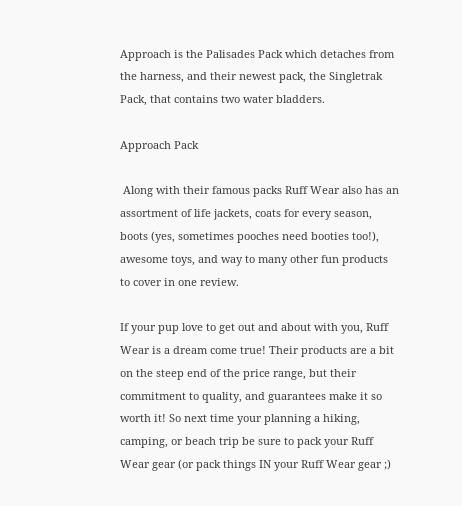Approach is the Palisades Pack which detaches from the harness, and their newest pack, the Singletrak Pack, that contains two water bladders.

Approach Pack

 Along with their famous packs Ruff Wear also has an assortment of life jackets, coats for every season, boots (yes, sometimes pooches need booties too!), awesome toys, and way to many other fun products to cover in one review.

If your pup love to get out and about with you, Ruff Wear is a dream come true! Their products are a bit on the steep end of the price range, but their commitment to quality, and guarantees make it so worth it! So next time your planning a hiking, camping, or beach trip be sure to pack your Ruff Wear gear (or pack things IN your Ruff Wear gear ;)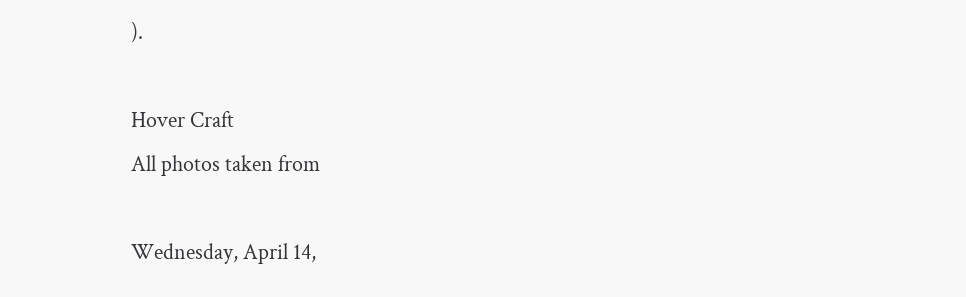).

Hover Craft
All photos taken from

Wednesday, April 14,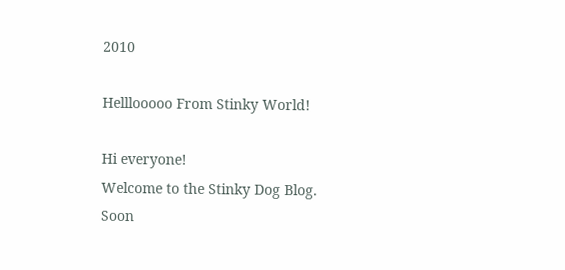2010

Helllooooo From Stinky World!

Hi everyone!
Welcome to the Stinky Dog Blog. Soon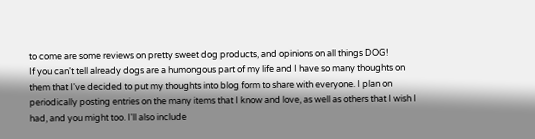to come are some reviews on pretty sweet dog products, and opinions on all things DOG!
If you can't tell already dogs are a humongous part of my life and I have so many thoughts on them that I've decided to put my thoughts into blog form to share with everyone. I plan on periodically posting entries on the many items that I know and love, as well as others that I wish I had, and you might too. I'll also include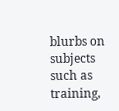blurbs on subjects such as training,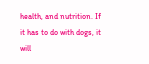health, and nutrition. If it has to do with dogs, it will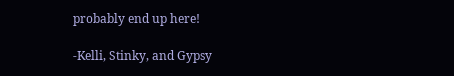probably end up here!

-Kelli, Stinky, and Gypsy